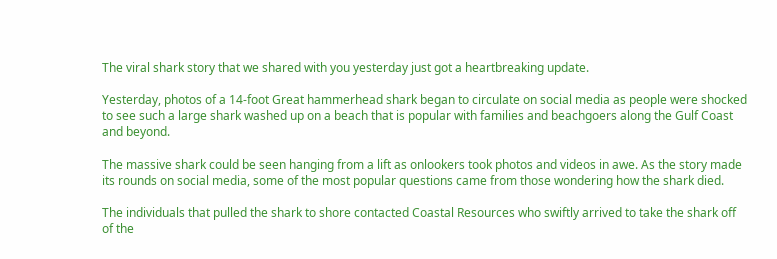The viral shark story that we shared with you yesterday just got a heartbreaking update.

Yesterday, photos of a 14-foot Great hammerhead shark began to circulate on social media as people were shocked to see such a large shark washed up on a beach that is popular with families and beachgoers along the Gulf Coast and beyond.

The massive shark could be seen hanging from a lift as onlookers took photos and videos in awe. As the story made its rounds on social media, some of the most popular questions came from those wondering how the shark died.

The individuals that pulled the shark to shore contacted Coastal Resources who swiftly arrived to take the shark off of the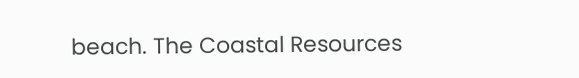beach. The Coastal Resources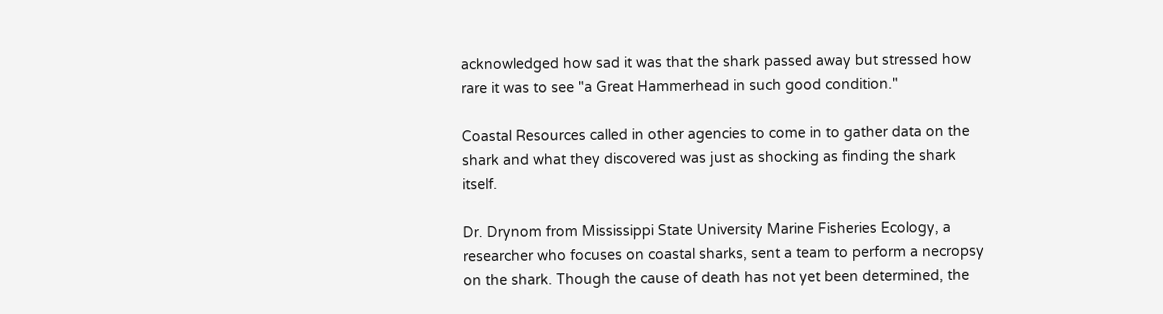acknowledged how sad it was that the shark passed away but stressed how rare it was to see "a Great Hammerhead in such good condition."

Coastal Resources called in other agencies to come in to gather data on the shark and what they discovered was just as shocking as finding the shark itself.

Dr. Drynom from Mississippi State University Marine Fisheries Ecology, a researcher who focuses on coastal sharks, sent a team to perform a necropsy on the shark. Though the cause of death has not yet been determined, the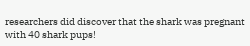researchers did discover that the shark was pregnant with 40 shark pups!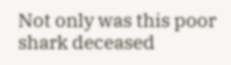Not only was this poor shark deceased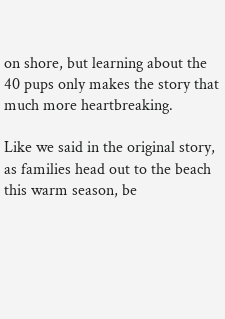on shore, but learning about the 40 pups only makes the story that much more heartbreaking.

Like we said in the original story, as families head out to the beach this warm season, be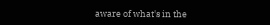aware of what's in the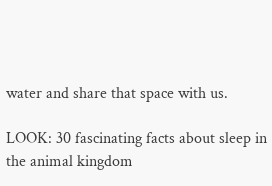water and share that space with us.

LOOK: 30 fascinating facts about sleep in the animal kingdom